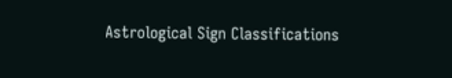Astrological Sign Classifications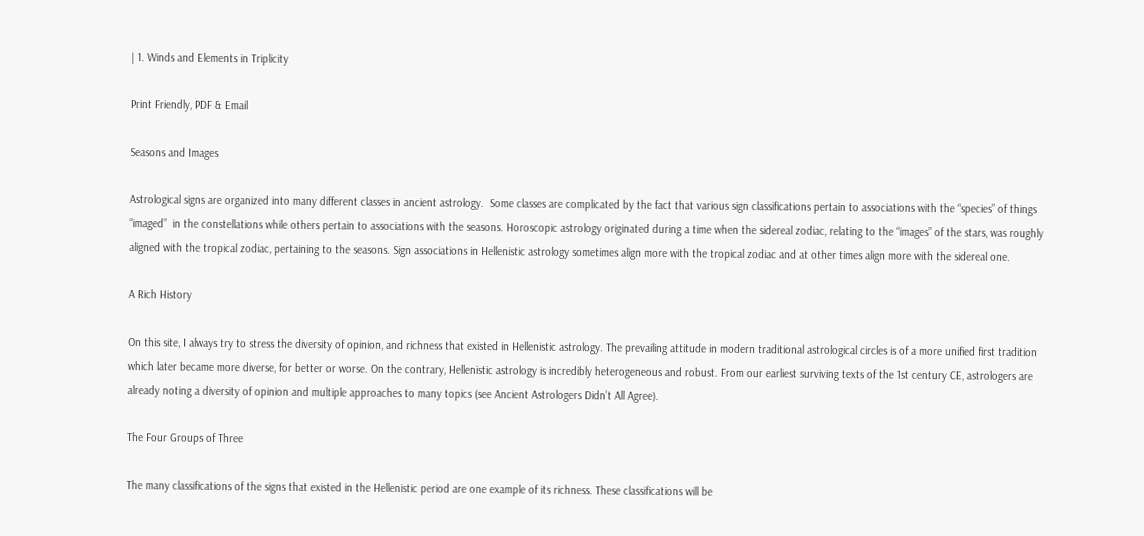| 1. Winds and Elements in Triplicity

Print Friendly, PDF & Email

Seasons and Images

Astrological signs are organized into many different classes in ancient astrology.  Some classes are complicated by the fact that various sign classifications pertain to associations with the “species” of things “imaged”  in the constellations while others pertain to associations with the seasons. Horoscopic astrology originated during a time when the sidereal zodiac, relating to the “images” of the stars, was roughly aligned with the tropical zodiac, pertaining to the seasons. Sign associations in Hellenistic astrology sometimes align more with the tropical zodiac and at other times align more with the sidereal one.

A Rich History

On this site, I always try to stress the diversity of opinion, and richness that existed in Hellenistic astrology. The prevailing attitude in modern traditional astrological circles is of a more unified first tradition which later became more diverse, for better or worse. On the contrary, Hellenistic astrology is incredibly heterogeneous and robust. From our earliest surviving texts of the 1st century CE, astrologers are already noting a diversity of opinion and multiple approaches to many topics (see Ancient Astrologers Didn’t All Agree).

The Four Groups of Three

The many classifications of the signs that existed in the Hellenistic period are one example of its richness. These classifications will be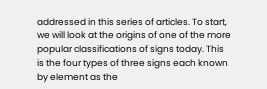addressed in this series of articles. To start, we will look at the origins of one of the more popular classifications of signs today. This is the four types of three signs each known by element as the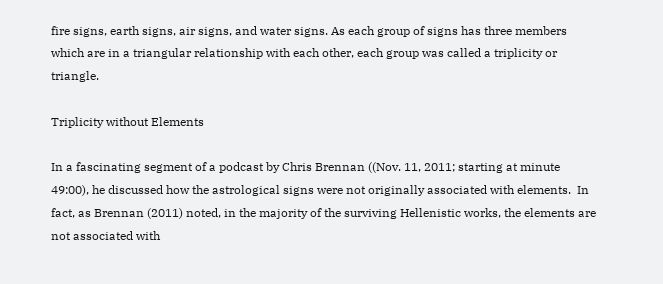fire signs, earth signs, air signs, and water signs. As each group of signs has three members which are in a triangular relationship with each other, each group was called a triplicity or triangle.

Triplicity without Elements

In a fascinating segment of a podcast by Chris Brennan ((Nov. 11, 2011; starting at minute 49:00), he discussed how the astrological signs were not originally associated with elements.  In fact, as Brennan (2011) noted, in the majority of the surviving Hellenistic works, the elements are not associated with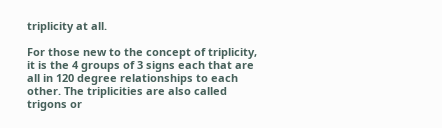triplicity at all.

For those new to the concept of triplicity, it is the 4 groups of 3 signs each that are all in 120 degree relationships to each other. The triplicities are also called trigons or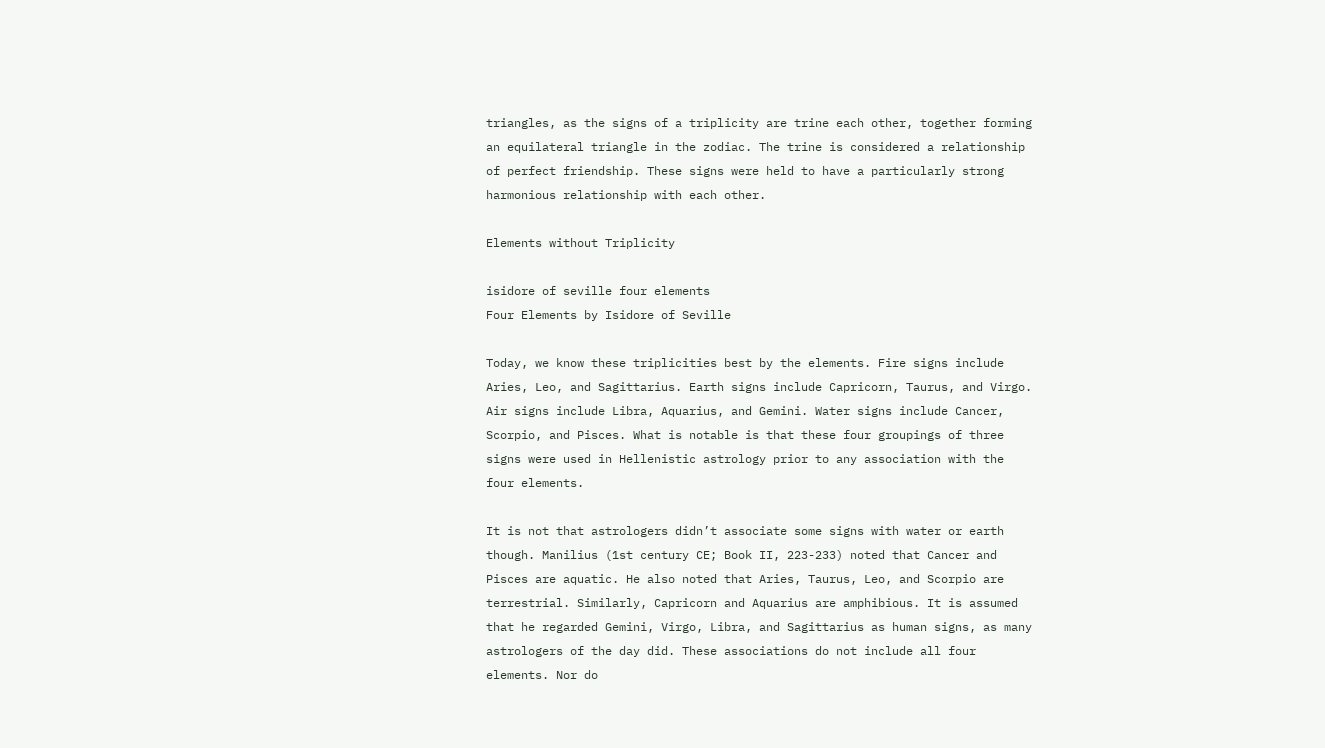triangles, as the signs of a triplicity are trine each other, together forming an equilateral triangle in the zodiac. The trine is considered a relationship of perfect friendship. These signs were held to have a particularly strong harmonious relationship with each other.

Elements without Triplicity

isidore of seville four elements
Four Elements by Isidore of Seville

Today, we know these triplicities best by the elements. Fire signs include Aries, Leo, and Sagittarius. Earth signs include Capricorn, Taurus, and Virgo. Air signs include Libra, Aquarius, and Gemini. Water signs include Cancer, Scorpio, and Pisces. What is notable is that these four groupings of three signs were used in Hellenistic astrology prior to any association with the four elements.

It is not that astrologers didn’t associate some signs with water or earth though. Manilius (1st century CE; Book II, 223-233) noted that Cancer and Pisces are aquatic. He also noted that Aries, Taurus, Leo, and Scorpio are terrestrial. Similarly, Capricorn and Aquarius are amphibious. It is assumed that he regarded Gemini, Virgo, Libra, and Sagittarius as human signs, as many astrologers of the day did. These associations do not include all four elements. Nor do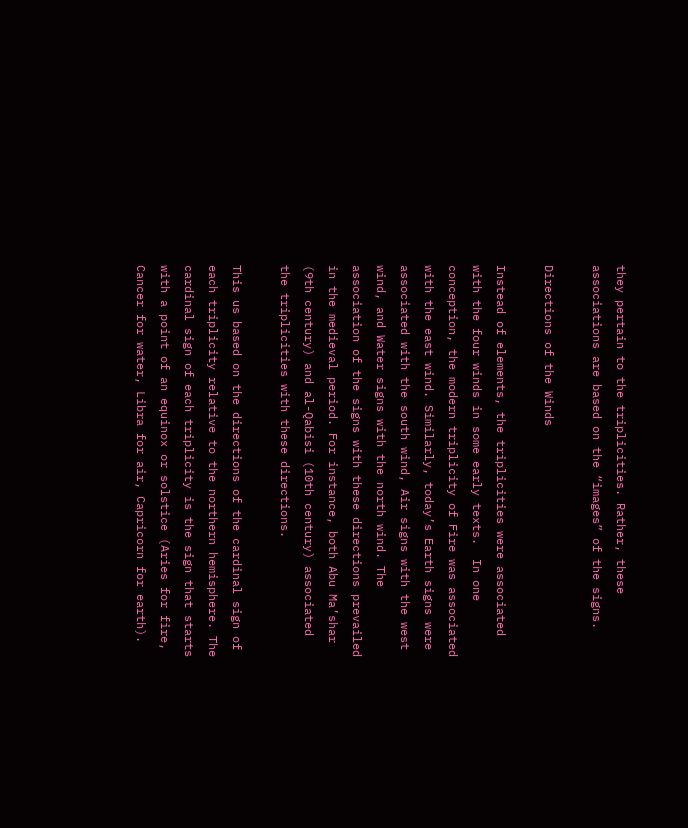they pertain to the triplicities. Rather, these associations are based on the “images” of the signs.

Directions of the Winds

Instead of elements, the triplicities were associated with the four winds in some early texts.  In one conception, the modern triplicity of Fire was associated with the east wind. Similarly, today’s Earth signs were associated with the south wind, Air signs with the west wind, and Water signs with the north wind. The association of the signs with these directions prevailed in the medieval period. For instance, both Abu Ma’shar (9th century) and al-Qabisi (10th century) associated the triplicities with these directions.

This us based on the directions of the cardinal sign of each triplicity relative to the northern hemisphere. The cardinal sign of each triplicity is the sign that starts with a point of an equinox or solstice (Aries for fire, Cancer for water, Libra for air, Capricorn for earth).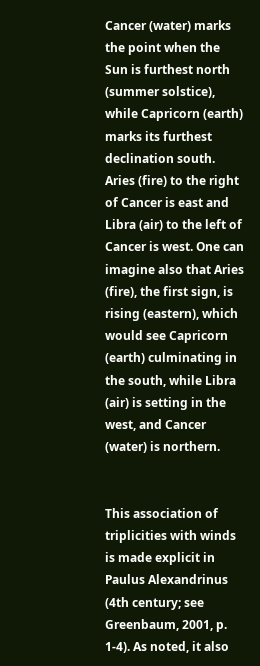Cancer (water) marks the point when the Sun is furthest north (summer solstice), while Capricorn (earth) marks its furthest declination south. Aries (fire) to the right of Cancer is east and Libra (air) to the left of Cancer is west. One can imagine also that Aries (fire), the first sign, is rising (eastern), which would see Capricorn (earth) culminating in the south, while Libra (air) is setting in the west, and Cancer (water) is northern.


This association of triplicities with winds is made explicit in Paulus Alexandrinus (4th century; see Greenbaum, 2001, p. 1-4). As noted, it also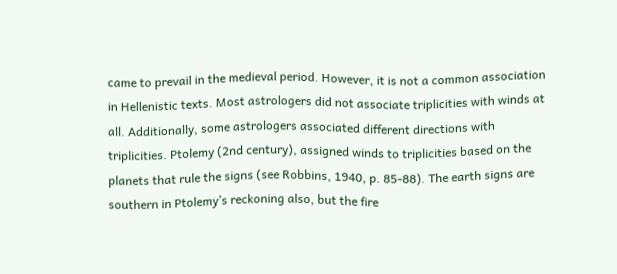came to prevail in the medieval period. However, it is not a common association in Hellenistic texts. Most astrologers did not associate triplicities with winds at all. Additionally, some astrologers associated different directions with triplicities. Ptolemy (2nd century), assigned winds to triplicities based on the planets that rule the signs (see Robbins, 1940, p. 85-88). The earth signs are southern in Ptolemy’s reckoning also, but the fire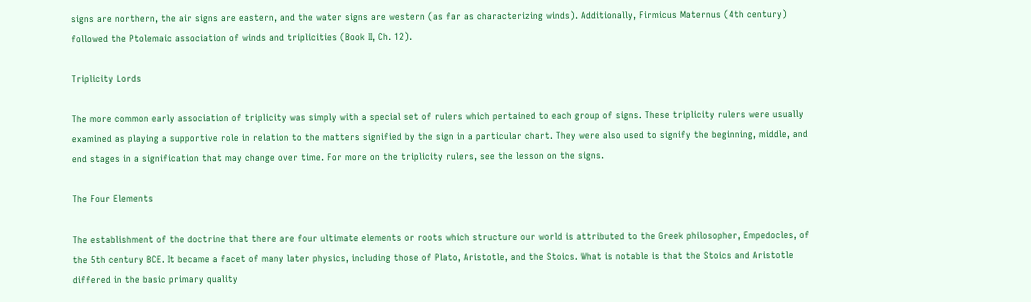signs are northern, the air signs are eastern, and the water signs are western (as far as characterizing winds). Additionally, Firmicus Maternus (4th century) followed the Ptolemaic association of winds and triplicities (Book II, Ch. 12).

Triplicity Lords

The more common early association of triplicity was simply with a special set of rulers which pertained to each group of signs. These triplicity rulers were usually examined as playing a supportive role in relation to the matters signified by the sign in a particular chart. They were also used to signify the beginning, middle, and end stages in a signification that may change over time. For more on the triplicity rulers, see the lesson on the signs.

The Four Elements

The establishment of the doctrine that there are four ultimate elements or roots which structure our world is attributed to the Greek philosopher, Empedocles, of the 5th century BCE. It became a facet of many later physics, including those of Plato, Aristotle, and the Stoics. What is notable is that the Stoics and Aristotle differed in the basic primary quality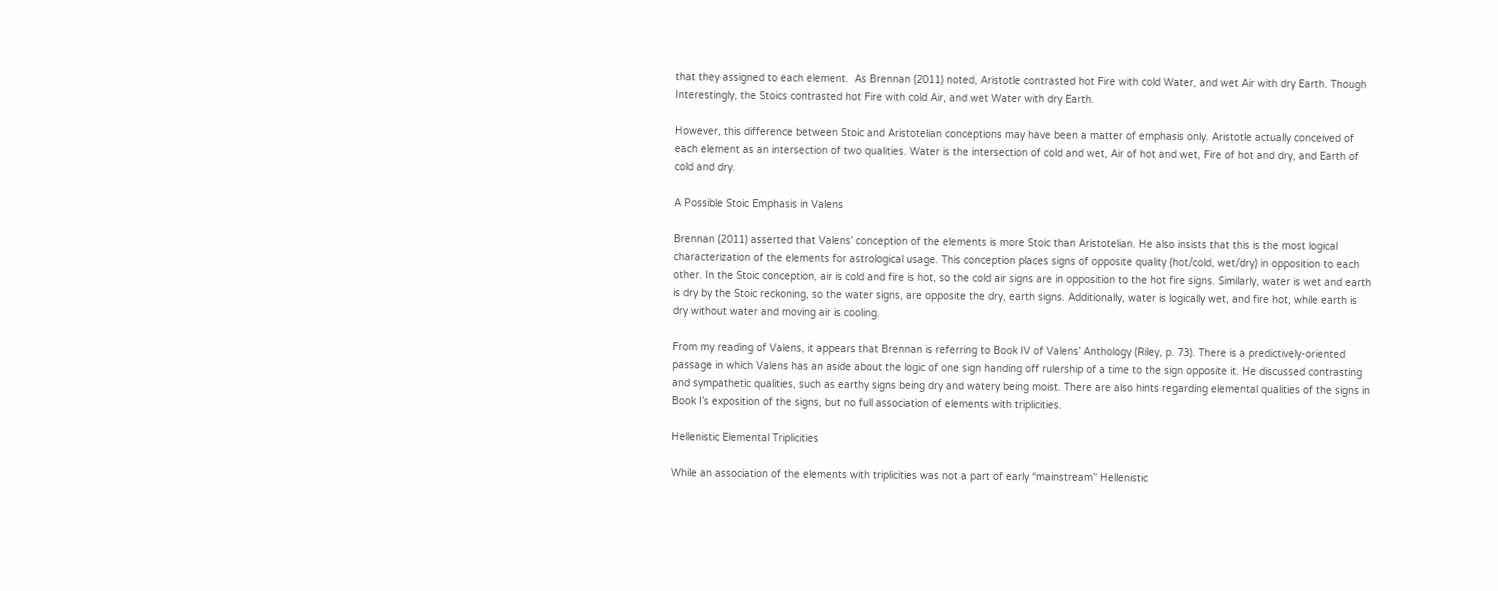that they assigned to each element.  As Brennan (2011) noted, Aristotle contrasted hot Fire with cold Water, and wet Air with dry Earth. Though Interestingly, the Stoics contrasted hot Fire with cold Air, and wet Water with dry Earth.

However, this difference between Stoic and Aristotelian conceptions may have been a matter of emphasis only. Aristotle actually conceived of each element as an intersection of two qualities. Water is the intersection of cold and wet, Air of hot and wet, Fire of hot and dry, and Earth of cold and dry.

A Possible Stoic Emphasis in Valens

Brennan (2011) asserted that Valens’ conception of the elements is more Stoic than Aristotelian. He also insists that this is the most logical characterization of the elements for astrological usage. This conception places signs of opposite quality (hot/cold, wet/dry) in opposition to each other. In the Stoic conception, air is cold and fire is hot, so the cold air signs are in opposition to the hot fire signs. Similarly, water is wet and earth is dry by the Stoic reckoning, so the water signs, are opposite the dry, earth signs. Additionally, water is logically wet, and fire hot, while earth is dry without water and moving air is cooling.

From my reading of Valens, it appears that Brennan is referring to Book IV of Valens’ Anthology (Riley, p. 73). There is a predictively-oriented passage in which Valens has an aside about the logic of one sign handing off rulership of a time to the sign opposite it. He discussed contrasting and sympathetic qualities, such as earthy signs being dry and watery being moist. There are also hints regarding elemental qualities of the signs in Book I’s exposition of the signs, but no full association of elements with triplicities.

Hellenistic Elemental Triplicities

While an association of the elements with triplicities was not a part of early “mainstream” Hellenistic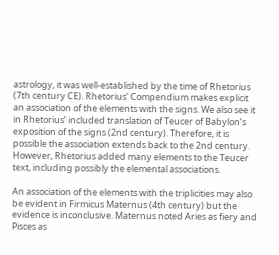astrology, it was well-established by the time of Rhetorius (7th century CE). Rhetorius’ Compendium makes explicit an association of the elements with the signs. We also see it in Rhetorius’ included translation of Teucer of Babylon’s exposition of the signs (2nd century). Therefore, it is possible the association extends back to the 2nd century. However, Rhetorius added many elements to the Teucer text, including possibly the elemental associations.

An association of the elements with the triplicities may also be evident in Firmicus Maternus (4th century) but the evidence is inconclusive. Maternus noted Aries as fiery and Pisces as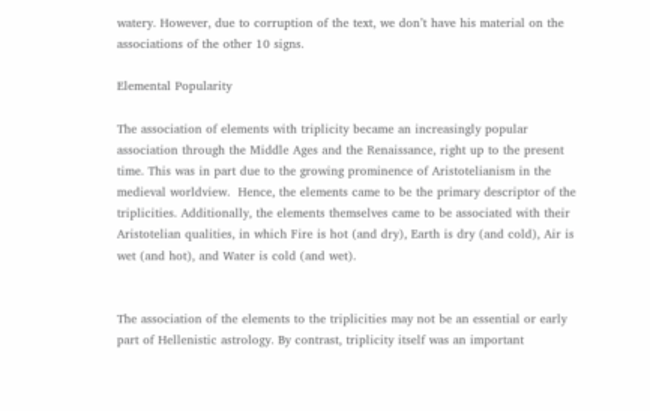watery. However, due to corruption of the text, we don’t have his material on the associations of the other 10 signs.

Elemental Popularity

The association of elements with triplicity became an increasingly popular association through the Middle Ages and the Renaissance, right up to the present time. This was in part due to the growing prominence of Aristotelianism in the medieval worldview.  Hence, the elements came to be the primary descriptor of the triplicities. Additionally, the elements themselves came to be associated with their Aristotelian qualities, in which Fire is hot (and dry), Earth is dry (and cold), Air is wet (and hot), and Water is cold (and wet).


The association of the elements to the triplicities may not be an essential or early part of Hellenistic astrology. By contrast, triplicity itself was an important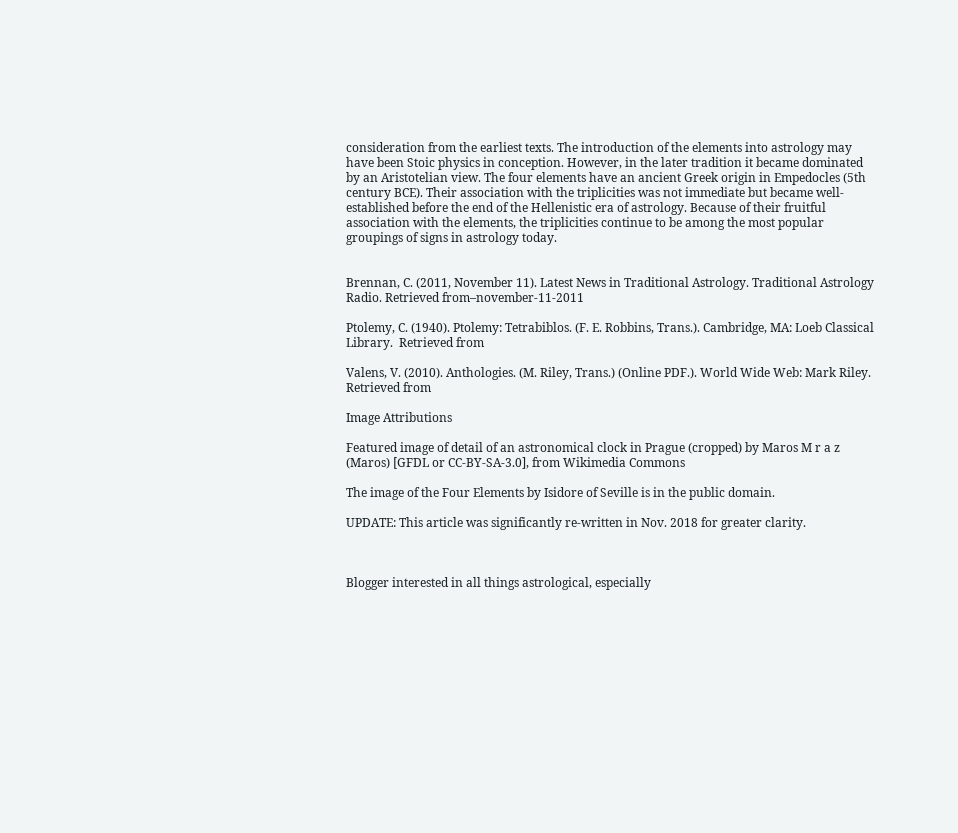consideration from the earliest texts. The introduction of the elements into astrology may have been Stoic physics in conception. However, in the later tradition it became dominated by an Aristotelian view. The four elements have an ancient Greek origin in Empedocles (5th century BCE). Their association with the triplicities was not immediate but became well-established before the end of the Hellenistic era of astrology. Because of their fruitful association with the elements, the triplicities continue to be among the most popular groupings of signs in astrology today.


Brennan, C. (2011, November 11). Latest News in Traditional Astrology. Traditional Astrology Radio. Retrieved from–november-11-2011

Ptolemy, C. (1940). Ptolemy: Tetrabiblos. (F. E. Robbins, Trans.). Cambridge, MA: Loeb Classical Library.  Retrieved from

Valens, V. (2010). Anthologies. (M. Riley, Trans.) (Online PDF.). World Wide Web: Mark Riley. Retrieved from

Image Attributions

Featured image of detail of an astronomical clock in Prague (cropped) by Maros M r a z (Maros) [GFDL or CC-BY-SA-3.0], from Wikimedia Commons

The image of the Four Elements by Isidore of Seville is in the public domain.

UPDATE: This article was significantly re-written in Nov. 2018 for greater clarity.



Blogger interested in all things astrological, especially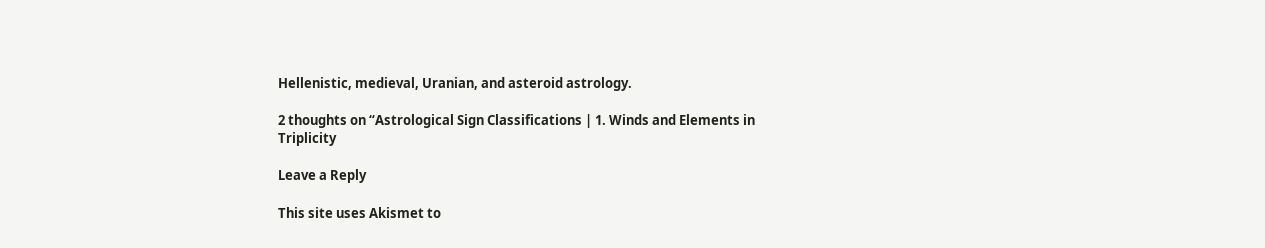Hellenistic, medieval, Uranian, and asteroid astrology.

2 thoughts on “Astrological Sign Classifications | 1. Winds and Elements in Triplicity

Leave a Reply

This site uses Akismet to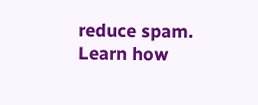reduce spam. Learn how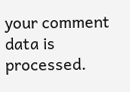your comment data is processed.